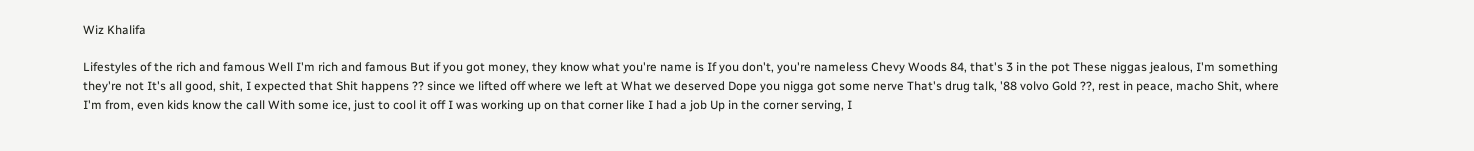Wiz Khalifa

Lifestyles of the rich and famous Well I'm rich and famous But if you got money, they know what you're name is If you don't, you're nameless Chevy Woods 84, that's 3 in the pot These niggas jealous, I'm something they're not It's all good, shit, I expected that Shit happens ?? since we lifted off where we left at What we deserved Dope you nigga got some nerve That's drug talk, '88 volvo Gold ??, rest in peace, macho Shit, where I'm from, even kids know the call With some ice, just to cool it off I was working up on that corner like I had a job Up in the corner serving, I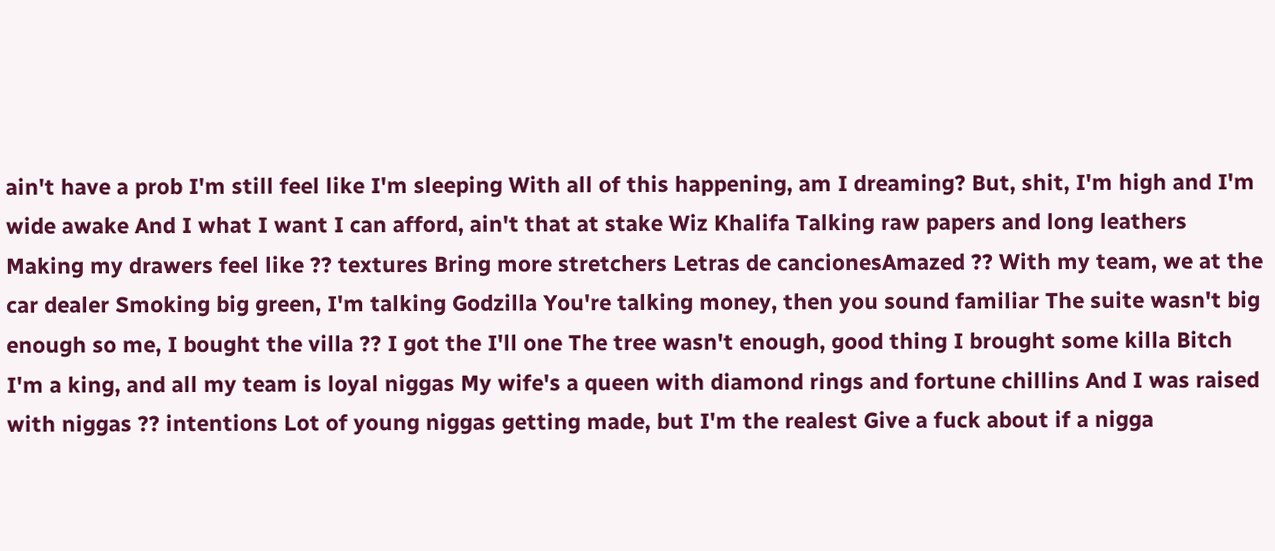ain't have a prob I'm still feel like I'm sleeping With all of this happening, am I dreaming? But, shit, I'm high and I'm wide awake And I what I want I can afford, ain't that at stake Wiz Khalifa Talking raw papers and long leathers Making my drawers feel like ?? textures Bring more stretchers Letras de cancionesAmazed ?? With my team, we at the car dealer Smoking big green, I'm talking Godzilla You're talking money, then you sound familiar The suite wasn't big enough so me, I bought the villa ?? I got the I'll one The tree wasn't enough, good thing I brought some killa Bitch I'm a king, and all my team is loyal niggas My wife's a queen with diamond rings and fortune chillins And I was raised with niggas ?? intentions Lot of young niggas getting made, but I'm the realest Give a fuck about if a nigga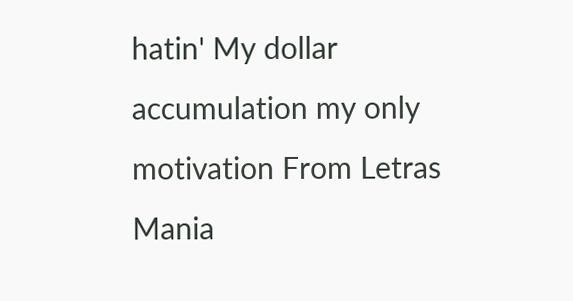hatin' My dollar accumulation my only motivation From Letras Mania